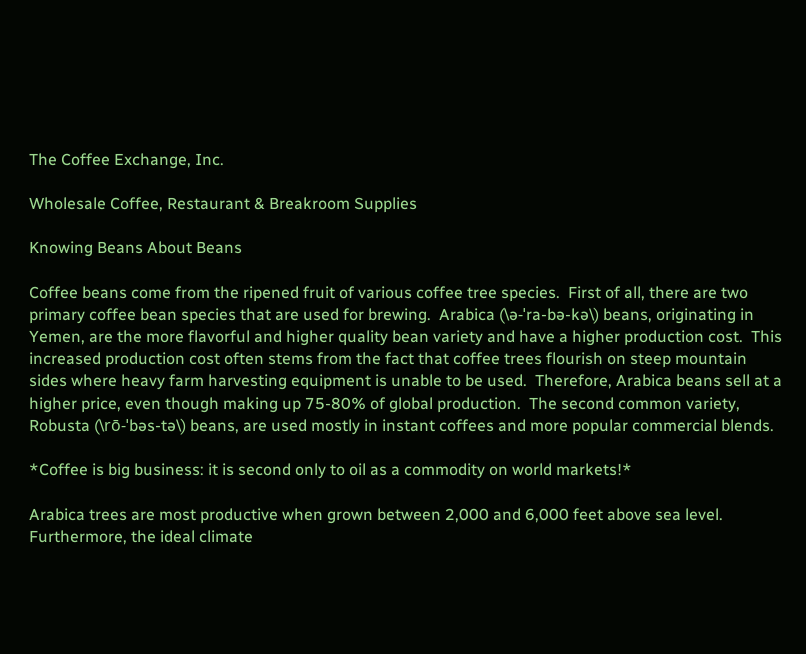The Coffee Exchange, Inc.

Wholesale Coffee, Restaurant & Breakroom Supplies

Knowing Beans About Beans

Coffee beans come from the ripened fruit of various coffee tree species.  First of all, there are two primary coffee bean species that are used for brewing.  Arabica (\ə-ˈra-bə-kə\) beans, originating in Yemen, are the more flavorful and higher quality bean variety and have a higher production cost.  This increased production cost often stems from the fact that coffee trees flourish on steep mountain sides where heavy farm harvesting equipment is unable to be used.  Therefore, Arabica beans sell at a higher price, even though making up 75-80% of global production.  The second common variety, Robusta (\rō-ˈbəs-tə\) beans, are used mostly in instant coffees and more popular commercial blends.

*Coffee is big business: it is second only to oil as a commodity on world markets!*

Arabica trees are most productive when grown between 2,000 and 6,000 feet above sea level. Furthermore, the ideal climate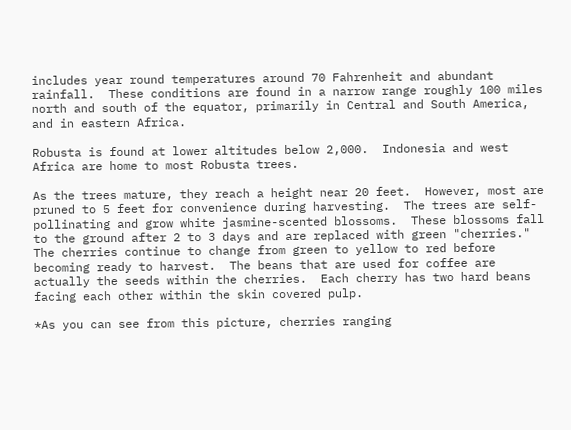includes year round temperatures around 70 Fahrenheit and abundant rainfall.  These conditions are found in a narrow range roughly 100 miles north and south of the equator, primarily in Central and South America, and in eastern Africa.

Robusta is found at lower altitudes below 2,000.  Indonesia and west Africa are home to most Robusta trees.

As the trees mature, they reach a height near 20 feet.  However, most are pruned to 5 feet for convenience during harvesting.  The trees are self-pollinating and grow white jasmine-scented blossoms.  These blossoms fall to the ground after 2 to 3 days and are replaced with green "cherries." The cherries continue to change from green to yellow to red before becoming ready to harvest.  The beans that are used for coffee are actually the seeds within the cherries.  Each cherry has two hard beans facing each other within the skin covered pulp.

*As you can see from this picture, cherries ranging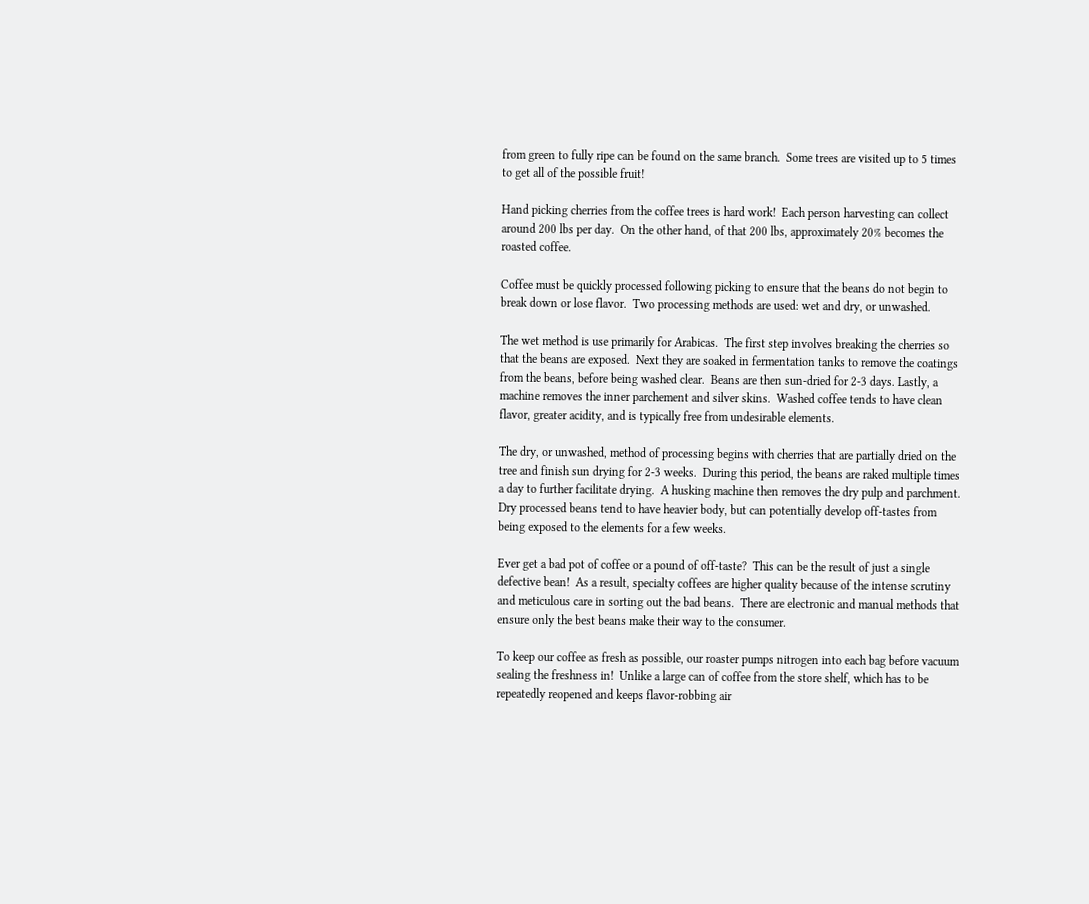from green to fully ripe can be found on the same branch.  Some trees are visited up to 5 times to get all of the possible fruit!

Hand picking cherries from the coffee trees is hard work!  Each person harvesting can collect around 200 lbs per day.  On the other hand, of that 200 lbs, approximately 20% becomes the roasted coffee.

Coffee must be quickly processed following picking to ensure that the beans do not begin to break down or lose flavor.  Two processing methods are used: wet and dry, or unwashed.

The wet method is use primarily for Arabicas.  The first step involves breaking the cherries so that the beans are exposed.  Next they are soaked in fermentation tanks to remove the coatings from the beans, before being washed clear.  Beans are then sun-dried for 2-3 days. Lastly, a machine removes the inner parchement and silver skins.  Washed coffee tends to have clean flavor, greater acidity, and is typically free from undesirable elements.

The dry, or unwashed, method of processing begins with cherries that are partially dried on the tree and finish sun drying for 2-3 weeks.  During this period, the beans are raked multiple times a day to further facilitate drying.  A husking machine then removes the dry pulp and parchment.  Dry processed beans tend to have heavier body, but can potentially develop off-tastes from being exposed to the elements for a few weeks.

Ever get a bad pot of coffee or a pound of off-taste?  This can be the result of just a single defective bean!  As a result, specialty coffees are higher quality because of the intense scrutiny and meticulous care in sorting out the bad beans.  There are electronic and manual methods that ensure only the best beans make their way to the consumer.

To keep our coffee as fresh as possible, our roaster pumps nitrogen into each bag before vacuum sealing the freshness in!  Unlike a large can of coffee from the store shelf, which has to be repeatedly reopened and keeps flavor-robbing air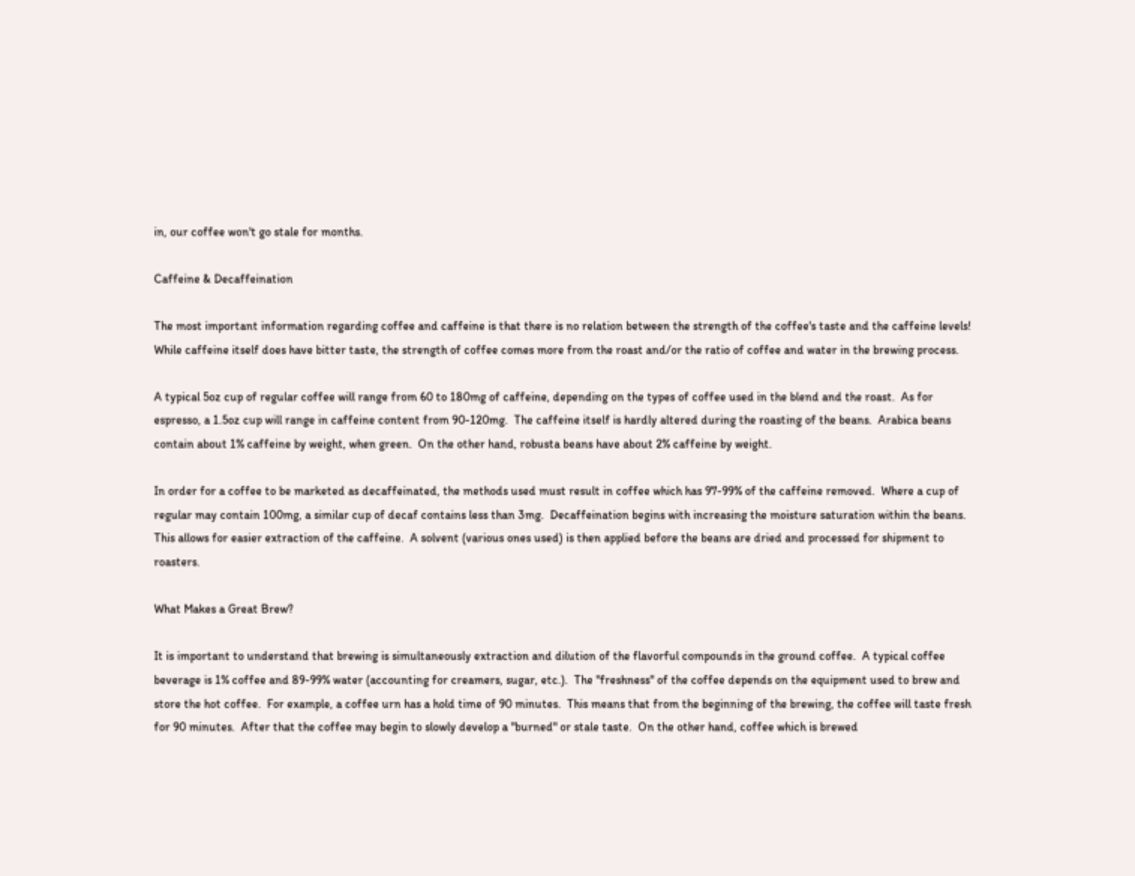in, our coffee won't go stale for months.

Caffeine & Decaffeination

The most important information regarding coffee and caffeine is that there is no relation between the strength of the coffee's taste and the caffeine levels!  While caffeine itself does have bitter taste, the strength of coffee comes more from the roast and/or the ratio of coffee and water in the brewing process.

A typical 5oz cup of regular coffee will range from 60 to 180mg of caffeine, depending on the types of coffee used in the blend and the roast.  As for espresso, a 1.5oz cup will range in caffeine content from 90-120mg.  The caffeine itself is hardly altered during the roasting of the beans.  Arabica beans contain about 1% caffeine by weight, when green.  On the other hand, robusta beans have about 2% caffeine by weight.

In order for a coffee to be marketed as decaffeinated, the methods used must result in coffee which has 97-99% of the caffeine removed.  Where a cup of regular may contain 100mg, a similar cup of decaf contains less than 3mg.  Decaffeination begins with increasing the moisture saturation within the beans. This allows for easier extraction of the caffeine.  A solvent (various ones used) is then applied before the beans are dried and processed for shipment to roasters.

What Makes a Great Brew?

It is important to understand that brewing is simultaneously extraction and dilution of the flavorful compounds in the ground coffee.  A typical coffee beverage is 1% coffee and 89-99% water (accounting for creamers, sugar, etc.).  The "freshness" of the coffee depends on the equipment used to brew and store the hot coffee.  For example, a coffee urn has a hold time of 90 minutes.  This means that from the beginning of the brewing, the coffee will taste fresh for 90 minutes.  After that the coffee may begin to slowly develop a "burned" or stale taste.  On the other hand, coffee which is brewed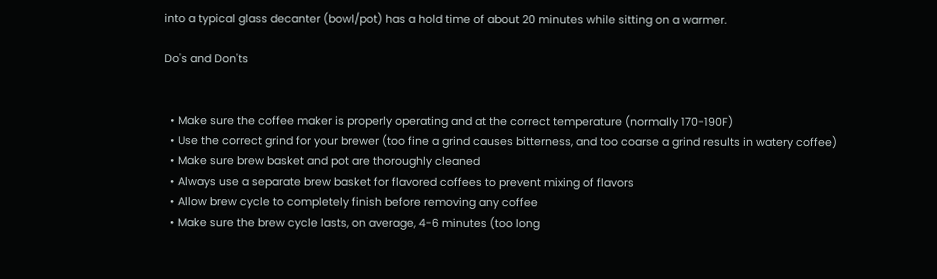into a typical glass decanter (bowl/pot) has a hold time of about 20 minutes while sitting on a warmer.

Do's and Don'ts


  • Make sure the coffee maker is properly operating and at the correct temperature (normally 170-190F)
  • Use the correct grind for your brewer (too fine a grind causes bitterness, and too coarse a grind results in watery coffee)
  • Make sure brew basket and pot are thoroughly cleaned
  • Always use a separate brew basket for flavored coffees to prevent mixing of flavors
  • Allow brew cycle to completely finish before removing any coffee
  • Make sure the brew cycle lasts, on average, 4-6 minutes (too long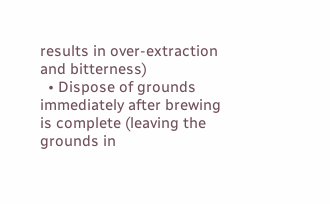results in over-extraction and bitterness)
  • Dispose of grounds immediately after brewing is complete (leaving the grounds in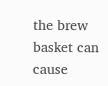the brew basket can cause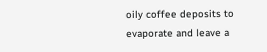oily coffee deposits to evaporate and leave a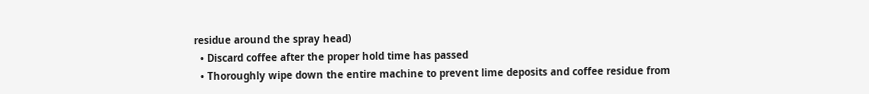residue around the spray head)
  • Discard coffee after the proper hold time has passed
  • Thoroughly wipe down the entire machine to prevent lime deposits and coffee residue from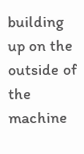building up on the outside of the machine